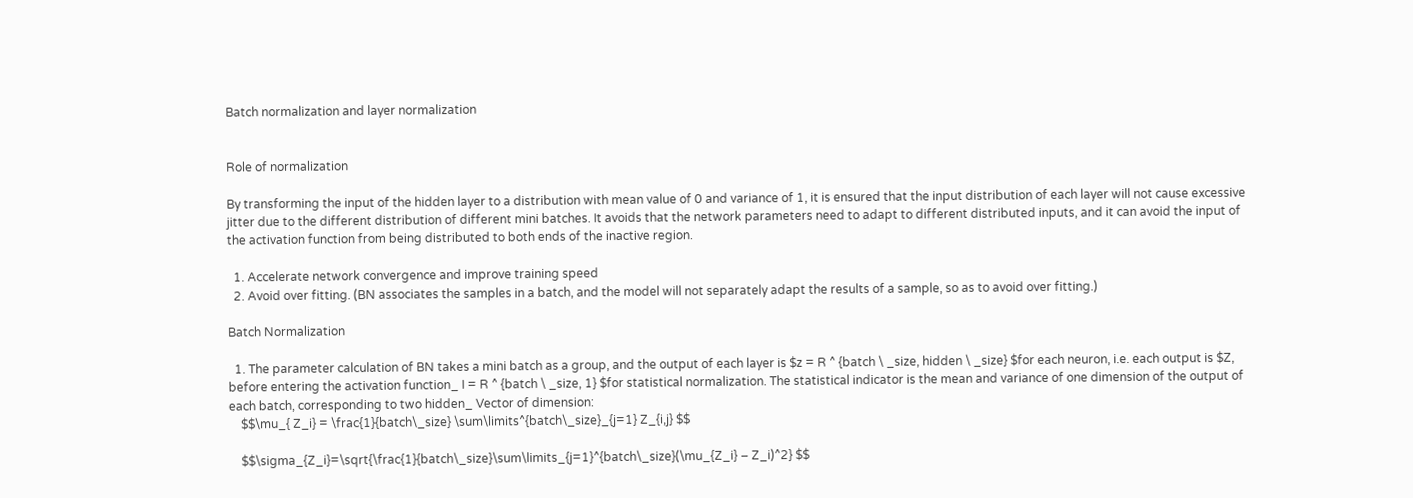Batch normalization and layer normalization


Role of normalization

By transforming the input of the hidden layer to a distribution with mean value of 0 and variance of 1, it is ensured that the input distribution of each layer will not cause excessive jitter due to the different distribution of different mini batches. It avoids that the network parameters need to adapt to different distributed inputs, and it can avoid the input of the activation function from being distributed to both ends of the inactive region.

  1. Accelerate network convergence and improve training speed
  2. Avoid over fitting. (BN associates the samples in a batch, and the model will not separately adapt the results of a sample, so as to avoid over fitting.)

Batch Normalization

  1. The parameter calculation of BN takes a mini batch as a group, and the output of each layer is $z = R ^ {batch \ _size, hidden \ _size} $for each neuron, i.e. each output is $Z, before entering the activation function_ I = R ^ {batch \ _size, 1} $for statistical normalization. The statistical indicator is the mean and variance of one dimension of the output of each batch, corresponding to two hidden_ Vector of dimension:
    $$\mu_{ Z_i} = \frac{1}{batch\_size} \sum\limits^{batch\_size}_{j=1} Z_{i,j} $$

    $$\sigma_{Z_i}=\sqrt{\frac{1}{batch\_size}\sum\limits_{j=1}^{batch\_size}(\mu_{Z_i} – Z_i)^2} $$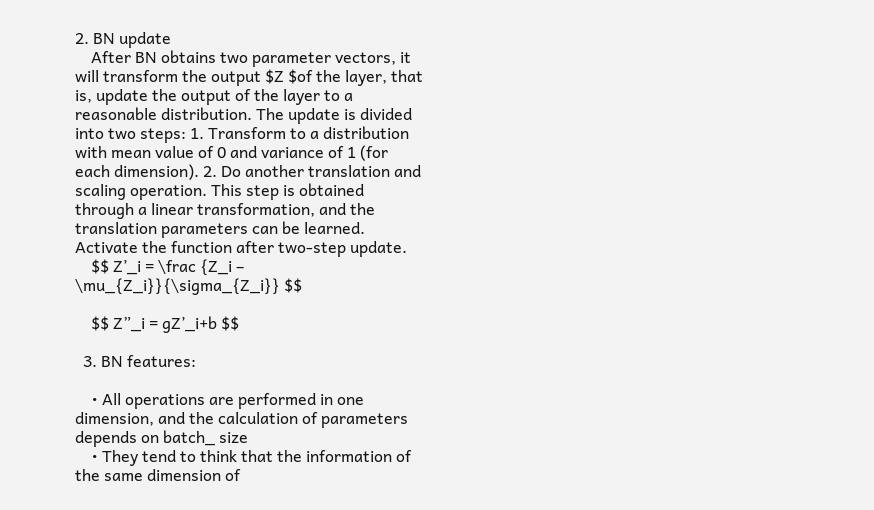2. BN update
    After BN obtains two parameter vectors, it will transform the output $Z $of the layer, that is, update the output of the layer to a reasonable distribution. The update is divided into two steps: 1. Transform to a distribution with mean value of 0 and variance of 1 (for each dimension). 2. Do another translation and scaling operation. This step is obtained through a linear transformation, and the translation parameters can be learned. Activate the function after two-step update.
    $$ Z’_i = \frac {Z_i – \mu_{Z_i}}{\sigma_{Z_i}} $$

    $$ Z”_i = gZ’_i+b $$

  3. BN features:

    • All operations are performed in one dimension, and the calculation of parameters depends on batch_ size
    • They tend to think that the information of the same dimension of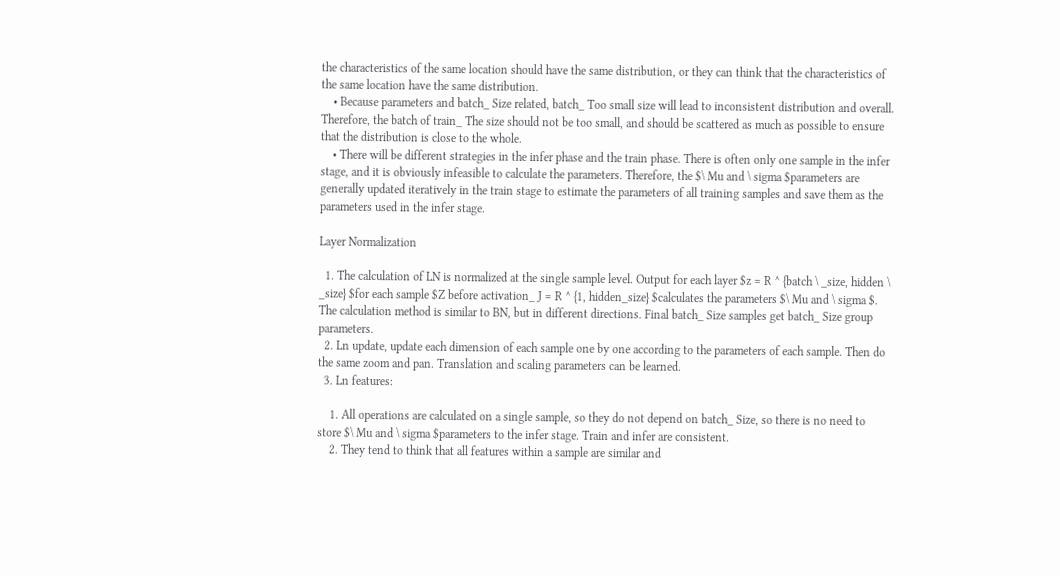the characteristics of the same location should have the same distribution, or they can think that the characteristics of the same location have the same distribution.
    • Because parameters and batch_ Size related, batch_ Too small size will lead to inconsistent distribution and overall. Therefore, the batch of train_ The size should not be too small, and should be scattered as much as possible to ensure that the distribution is close to the whole.
    • There will be different strategies in the infer phase and the train phase. There is often only one sample in the infer stage, and it is obviously infeasible to calculate the parameters. Therefore, the $\ Mu and \ sigma $parameters are generally updated iteratively in the train stage to estimate the parameters of all training samples and save them as the parameters used in the infer stage.

Layer Normalization

  1. The calculation of LN is normalized at the single sample level. Output for each layer $z = R ^ {batch \ _size, hidden \ _size} $for each sample $Z before activation_ J = R ^ {1, hidden_size} $calculates the parameters $\ Mu and \ sigma $. The calculation method is similar to BN, but in different directions. Final batch_ Size samples get batch_ Size group parameters.
  2. Ln update, update each dimension of each sample one by one according to the parameters of each sample. Then do the same zoom and pan. Translation and scaling parameters can be learned.
  3. Ln features:

    1. All operations are calculated on a single sample, so they do not depend on batch_ Size, so there is no need to store $\ Mu and \ sigma $parameters to the infer stage. Train and infer are consistent.
    2. They tend to think that all features within a sample are similar and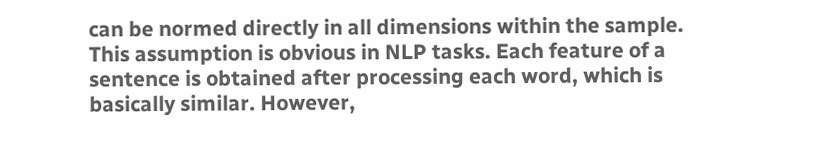can be normed directly in all dimensions within the sample. This assumption is obvious in NLP tasks. Each feature of a sentence is obtained after processing each word, which is basically similar. However,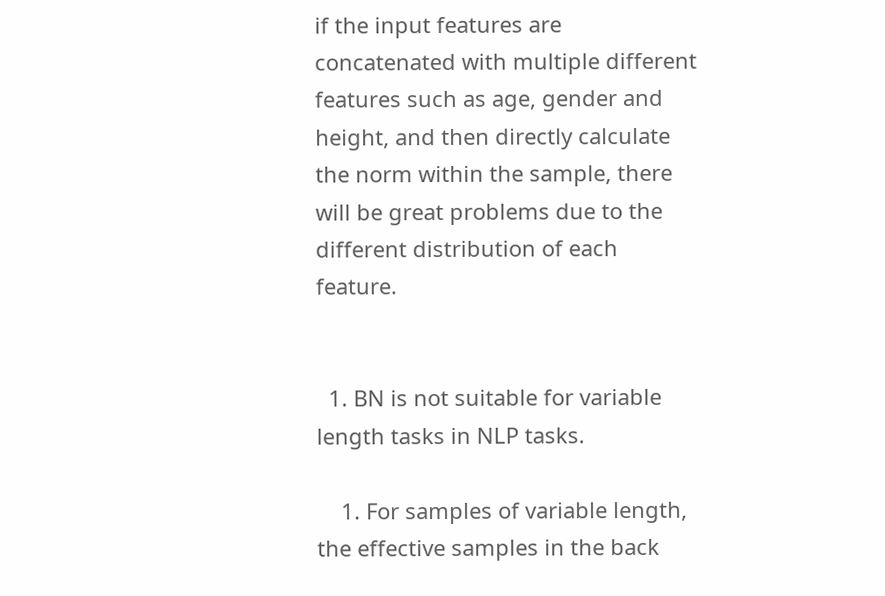if the input features are concatenated with multiple different features such as age, gender and height, and then directly calculate the norm within the sample, there will be great problems due to the different distribution of each feature.


  1. BN is not suitable for variable length tasks in NLP tasks.

    1. For samples of variable length, the effective samples in the back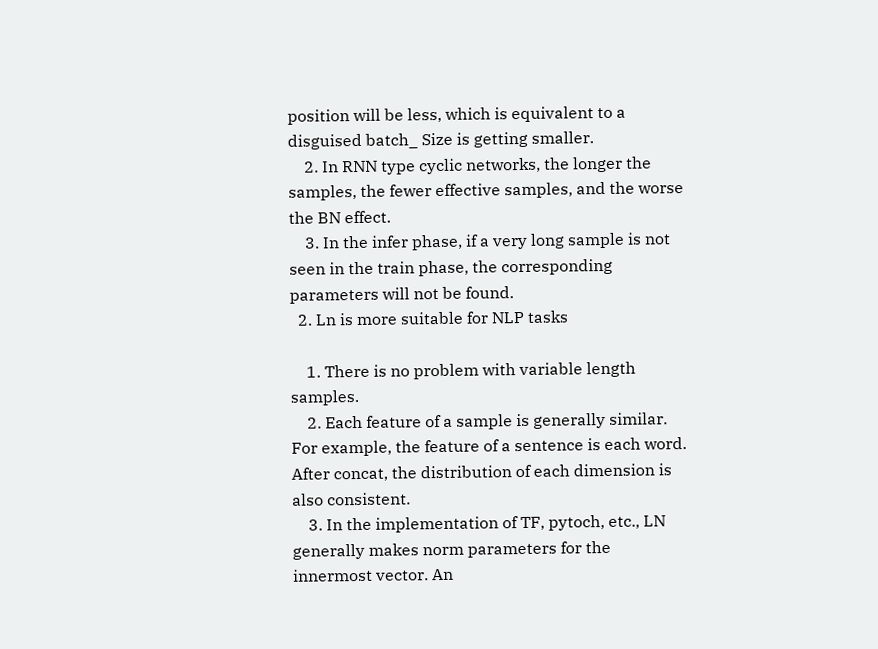position will be less, which is equivalent to a disguised batch_ Size is getting smaller.
    2. In RNN type cyclic networks, the longer the samples, the fewer effective samples, and the worse the BN effect.
    3. In the infer phase, if a very long sample is not seen in the train phase, the corresponding parameters will not be found.
  2. Ln is more suitable for NLP tasks

    1. There is no problem with variable length samples.
    2. Each feature of a sample is generally similar. For example, the feature of a sentence is each word. After concat, the distribution of each dimension is also consistent.
    3. In the implementation of TF, pytoch, etc., LN generally makes norm parameters for the innermost vector. An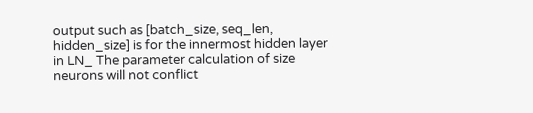output such as [batch_size, seq_len, hidden_size] is for the innermost hidden layer in LN_ The parameter calculation of size neurons will not conflict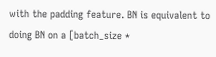with the padding feature. BN is equivalent to doing BN on a [batch_size *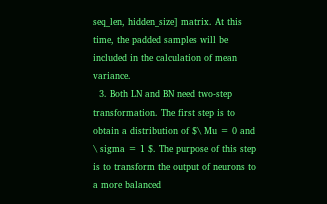seq_len, hidden_size] matrix. At this time, the padded samples will be included in the calculation of mean variance.
  3. Both LN and BN need two-step transformation. The first step is to obtain a distribution of $\ Mu = 0 and \ sigma = 1 $. The purpose of this step is to transform the output of neurons to a more balanced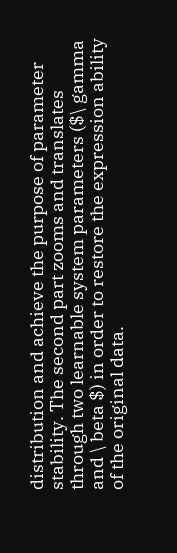distribution and achieve the purpose of parameter stability. The second part zooms and translates through two learnable system parameters ($\ gamma and \ beta $) in order to restore the expression ability of the original data.